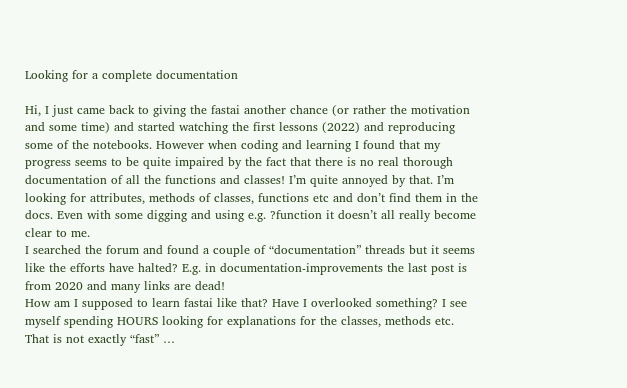Looking for a complete documentation

Hi, I just came back to giving the fastai another chance (or rather the motivation and some time) and started watching the first lessons (2022) and reproducing some of the notebooks. However when coding and learning I found that my progress seems to be quite impaired by the fact that there is no real thorough documentation of all the functions and classes! I’m quite annoyed by that. I’m looking for attributes, methods of classes, functions etc and don’t find them in the docs. Even with some digging and using e.g. ?function it doesn’t all really become clear to me.
I searched the forum and found a couple of “documentation” threads but it seems like the efforts have halted? E.g. in documentation-improvements the last post is from 2020 and many links are dead!
How am I supposed to learn fastai like that? Have I overlooked something? I see myself spending HOURS looking for explanations for the classes, methods etc. That is not exactly “fast” …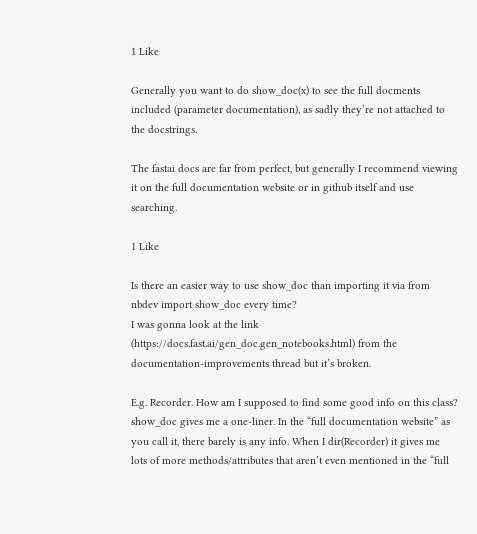1 Like

Generally you want to do show_doc(x) to see the full docments included (parameter documentation), as sadly they’re not attached to the docstrings.

The fastai docs are far from perfect, but generally I recommend viewing it on the full documentation website or in github itself and use searching.

1 Like

Is there an easier way to use show_doc than importing it via from nbdev import show_doc every time?
I was gonna look at the link (https://docs.fast.ai/gen_doc.gen_notebooks.html) from the documentation-improvements thread but it’s broken.

E.g. Recorder. How am I supposed to find some good info on this class? show_doc gives me a one-liner. In the “full documentation website” as you call it, there barely is any info. When I dir(Recorder) it gives me lots of more methods/attributes that aren’t even mentioned in the “full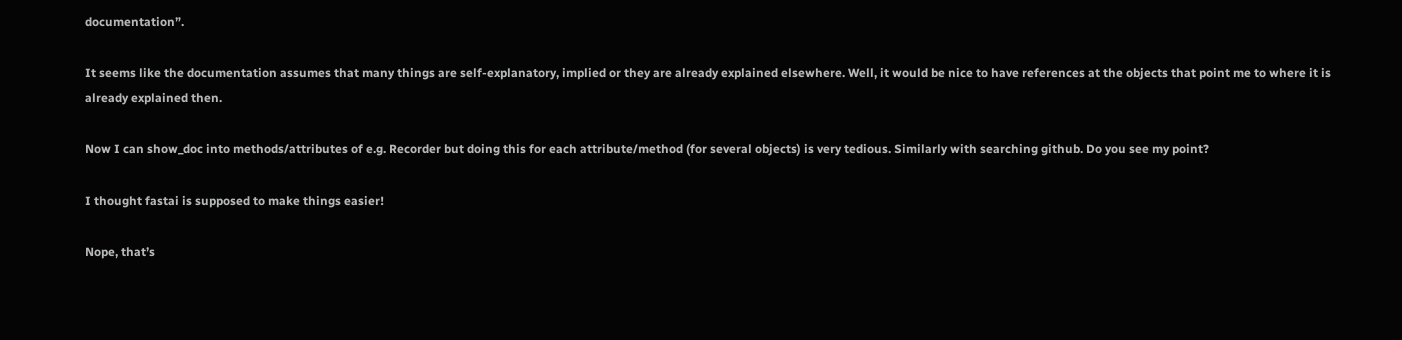documentation”.

It seems like the documentation assumes that many things are self-explanatory, implied or they are already explained elsewhere. Well, it would be nice to have references at the objects that point me to where it is already explained then.

Now I can show_doc into methods/attributes of e.g. Recorder but doing this for each attribute/method (for several objects) is very tedious. Similarly with searching github. Do you see my point?

I thought fastai is supposed to make things easier!

Nope, that’s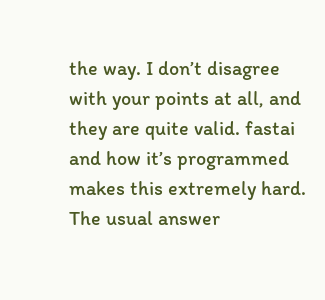the way. I don’t disagree with your points at all, and they are quite valid. fastai and how it’s programmed makes this extremely hard. The usual answer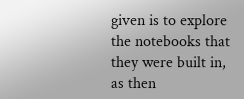given is to explore the notebooks that they were built in, as then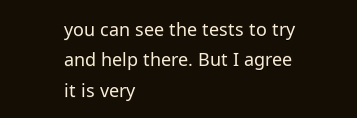you can see the tests to try and help there. But I agree it is very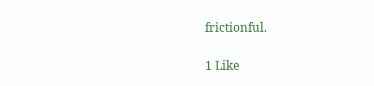frictionful.

1 Like